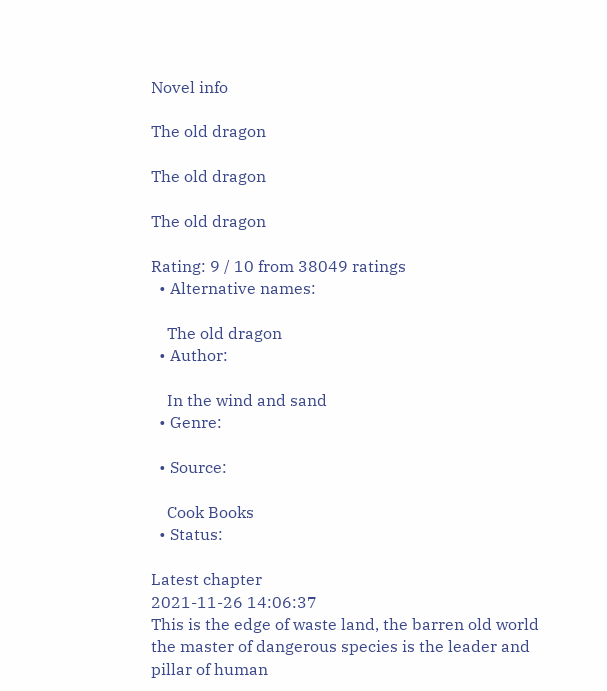Novel info

The old dragon

The old dragon

The old dragon

Rating: 9 / 10 from 38049 ratings
  • Alternative names:

    The old dragon
  • Author:

    In the wind and sand
  • Genre:

  • Source:

    Cook Books
  • Status:

Latest chapter
2021-11-26 14:06:37
This is the edge of waste land, the barren old world the master of dangerous species is the leader and pillar of human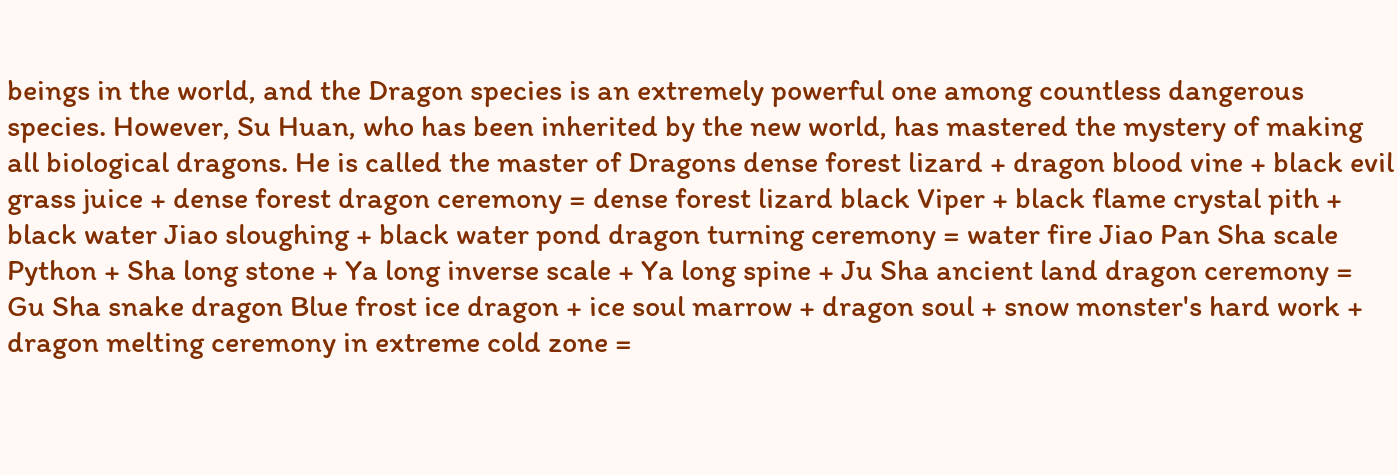beings in the world, and the Dragon species is an extremely powerful one among countless dangerous species. However, Su Huan, who has been inherited by the new world, has mastered the mystery of making all biological dragons. He is called the master of Dragons dense forest lizard + dragon blood vine + black evil grass juice + dense forest dragon ceremony = dense forest lizard black Viper + black flame crystal pith + black water Jiao sloughing + black water pond dragon turning ceremony = water fire Jiao Pan Sha scale Python + Sha long stone + Ya long inverse scale + Ya long spine + Ju Sha ancient land dragon ceremony = Gu Sha snake dragon Blue frost ice dragon + ice soul marrow + dragon soul + snow monster's hard work + dragon melting ceremony in extreme cold zone =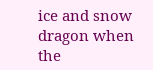ice and snow dragon when the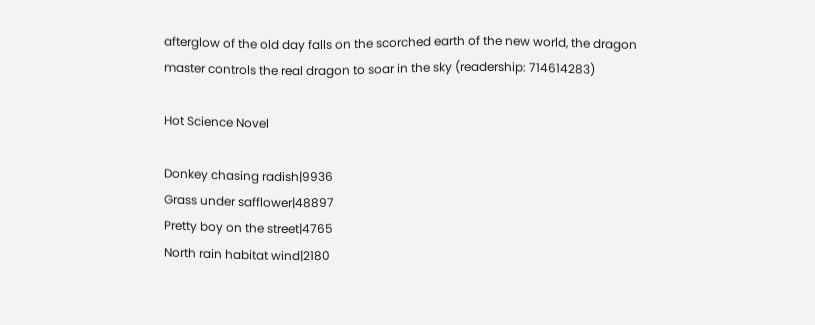afterglow of the old day falls on the scorched earth of the new world, the dragon master controls the real dragon to soar in the sky (readership: 714614283)

Hot Science Novel

Donkey chasing radish|9936
Grass under safflower|48897
Pretty boy on the street|4765
North rain habitat wind|2180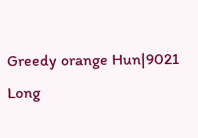Greedy orange Hun|9021
Long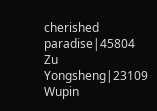cherished paradise|45804
Zu Yongsheng|23109
Wupin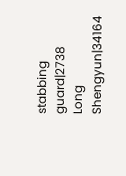stabbing guard|2738
Long Shengyun|34164